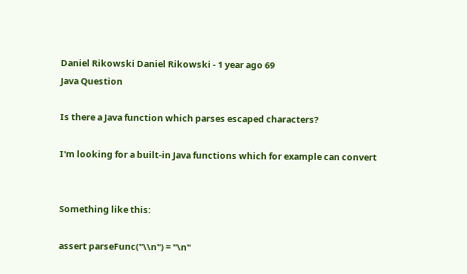Daniel Rikowski Daniel Rikowski - 1 year ago 69
Java Question

Is there a Java function which parses escaped characters?

I'm looking for a built-in Java functions which for example can convert


Something like this:

assert parseFunc("\\n") = "\n"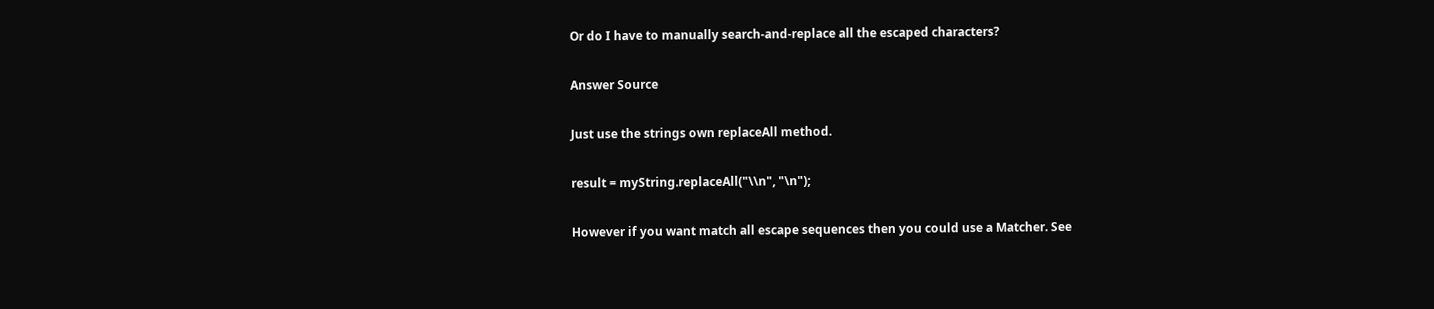Or do I have to manually search-and-replace all the escaped characters?

Answer Source

Just use the strings own replaceAll method.

result = myString.replaceAll("\\n", "\n");

However if you want match all escape sequences then you could use a Matcher. See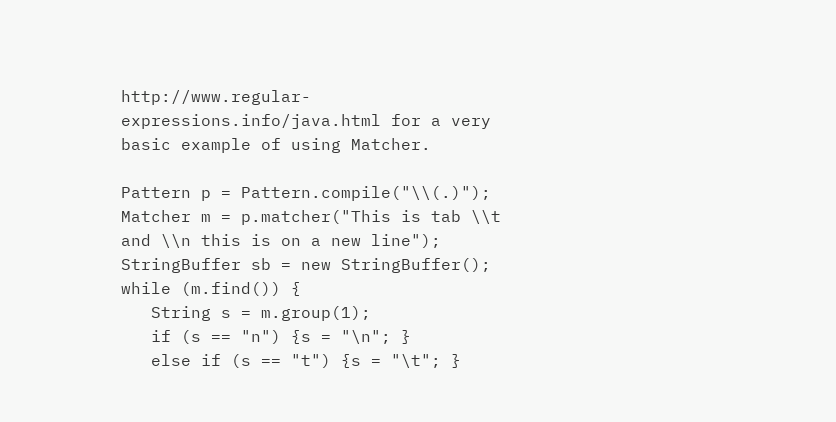http://www.regular-expressions.info/java.html for a very basic example of using Matcher.

Pattern p = Pattern.compile("\\(.)");
Matcher m = p.matcher("This is tab \\t and \\n this is on a new line");
StringBuffer sb = new StringBuffer();
while (m.find()) {
   String s = m.group(1);
   if (s == "n") {s = "\n"; }
   else if (s == "t") {s = "\t"; }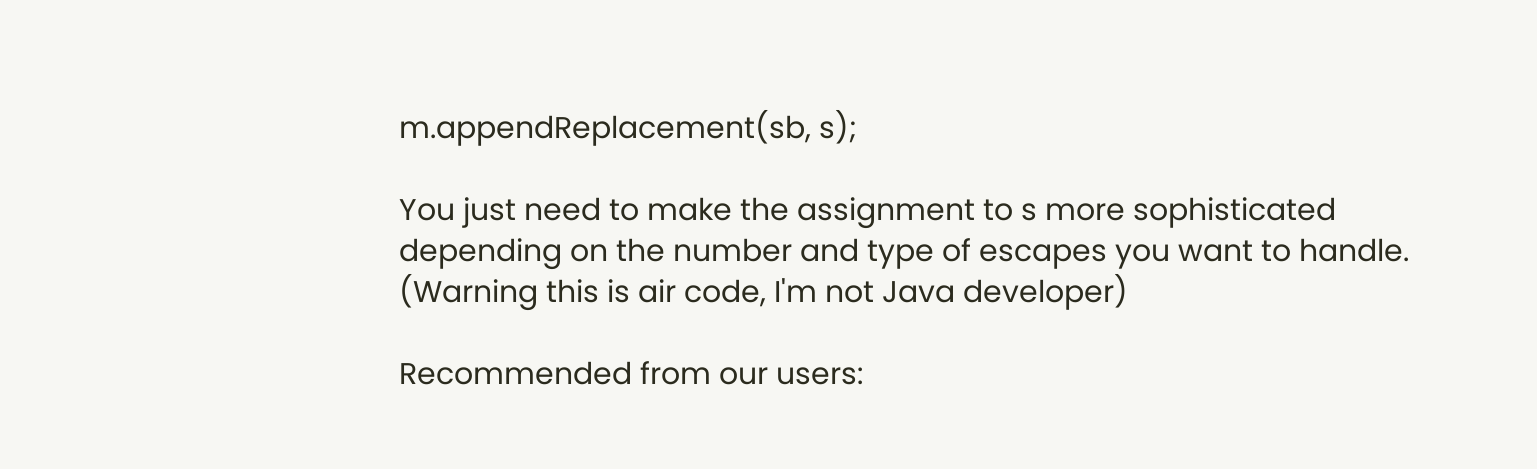m.appendReplacement(sb, s);

You just need to make the assignment to s more sophisticated depending on the number and type of escapes you want to handle. (Warning this is air code, I'm not Java developer)

Recommended from our users: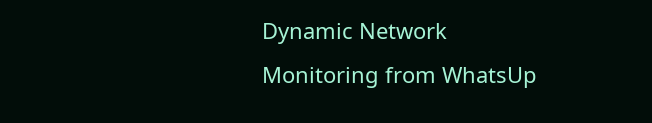Dynamic Network Monitoring from WhatsUp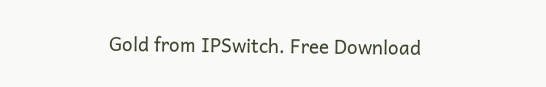Gold from IPSwitch. Free Download